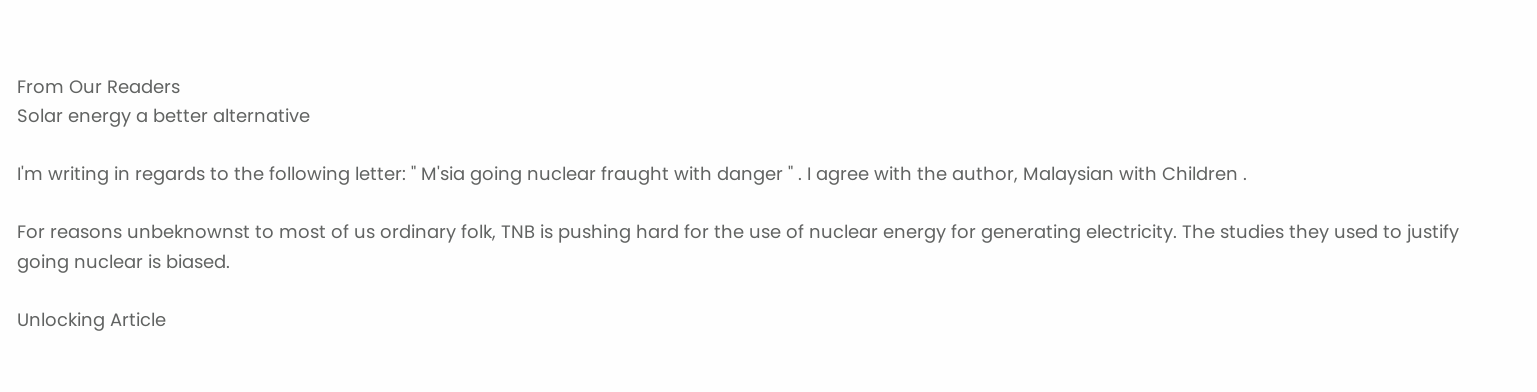From Our Readers
Solar energy a better alternative

I'm writing in regards to the following letter: " M'sia going nuclear fraught with danger " . I agree with the author, Malaysian with Children .

For reasons unbeknownst to most of us ordinary folk, TNB is pushing hard for the use of nuclear energy for generating electricity. The studies they used to justify going nuclear is biased.

Unlocking Article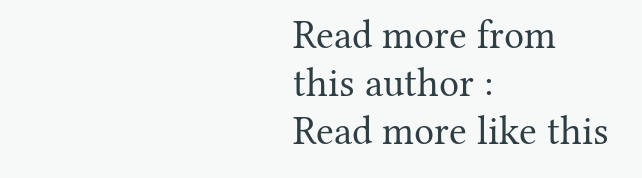Read more from this author :
Read more like this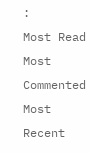:
Most Read
Most Commented
Most Recent